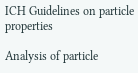ICH Guidelines on particle properties

Analysis of particle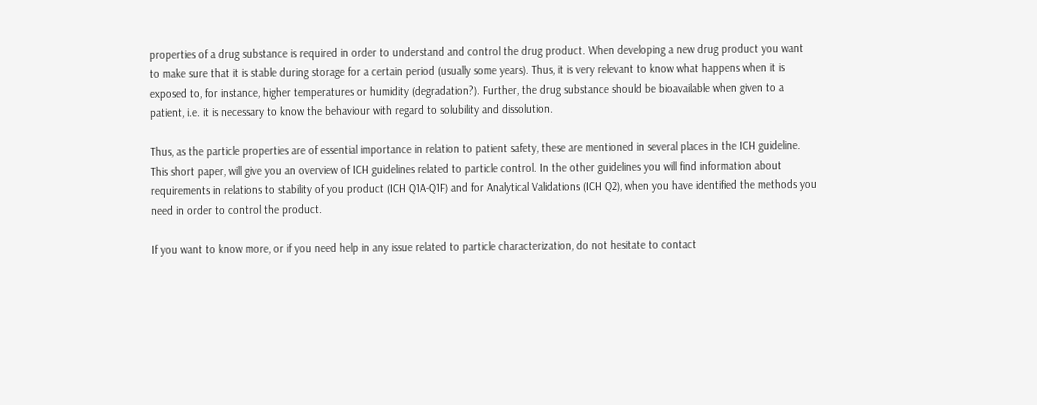properties of a drug substance is required in order to understand and control the drug product. When developing a new drug product you want to make sure that it is stable during storage for a certain period (usually some years). Thus, it is very relevant to know what happens when it is exposed to, for instance, higher temperatures or humidity (degradation?). Further, the drug substance should be bioavailable when given to a patient, i.e. it is necessary to know the behaviour with regard to solubility and dissolution.

Thus, as the particle properties are of essential importance in relation to patient safety, these are mentioned in several places in the ICH guideline. This short paper, will give you an overview of ICH guidelines related to particle control. In the other guidelines you will find information about requirements in relations to stability of you product (ICH Q1A-Q1F) and for Analytical Validations (ICH Q2), when you have identified the methods you need in order to control the product.

If you want to know more, or if you need help in any issue related to particle characterization, do not hesitate to contact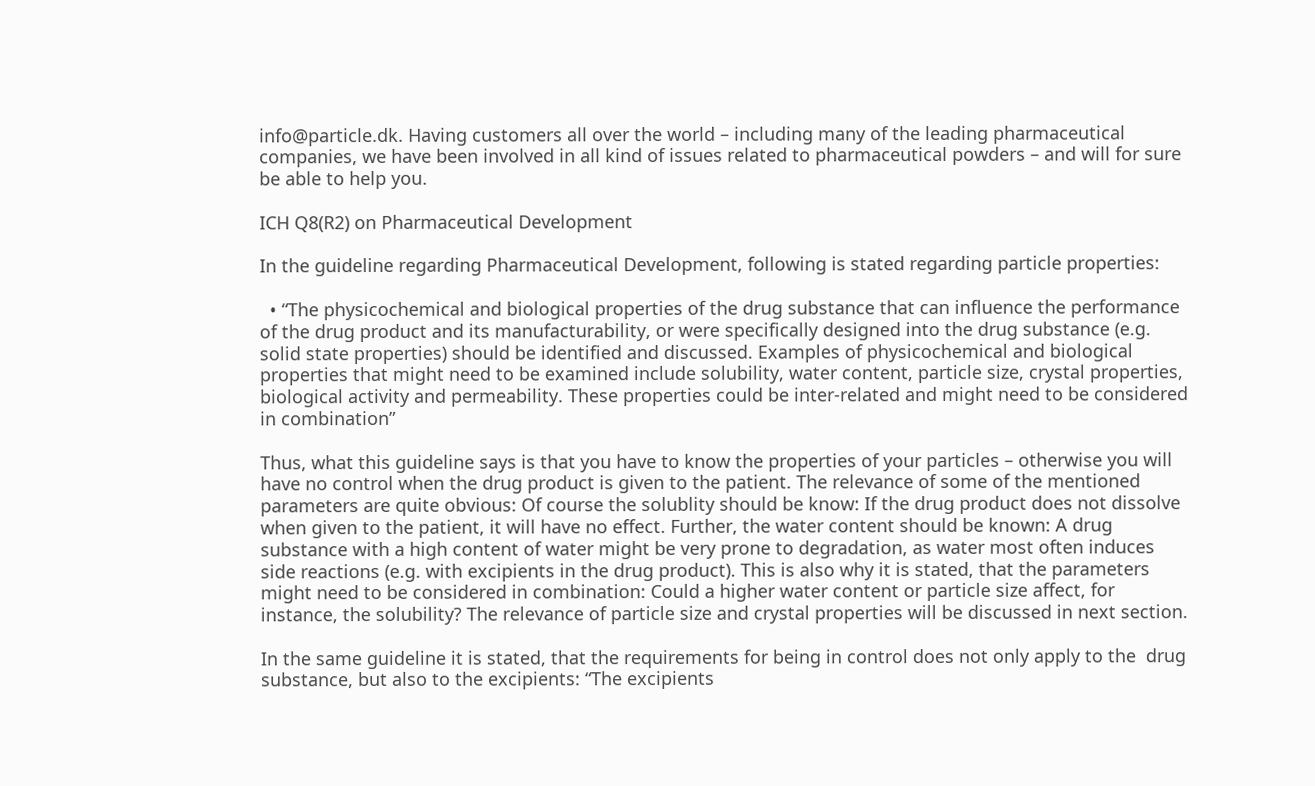info@particle.dk. Having customers all over the world – including many of the leading pharmaceutical companies, we have been involved in all kind of issues related to pharmaceutical powders – and will for sure be able to help you.

ICH Q8(R2) on Pharmaceutical Development

In the guideline regarding Pharmaceutical Development, following is stated regarding particle properties:

  • “The physicochemical and biological properties of the drug substance that can influence the performance of the drug product and its manufacturability, or were specifically designed into the drug substance (e.g. solid state properties) should be identified and discussed. Examples of physicochemical and biological properties that might need to be examined include solubility, water content, particle size, crystal properties, biological activity and permeability. These properties could be inter-related and might need to be considered in combination”

Thus, what this guideline says is that you have to know the properties of your particles – otherwise you will have no control when the drug product is given to the patient. The relevance of some of the mentioned parameters are quite obvious: Of course the solublity should be know: If the drug product does not dissolve when given to the patient, it will have no effect. Further, the water content should be known: A drug substance with a high content of water might be very prone to degradation, as water most often induces side reactions (e.g. with excipients in the drug product). This is also why it is stated, that the parameters might need to be considered in combination: Could a higher water content or particle size affect, for instance, the solubility? The relevance of particle size and crystal properties will be discussed in next section.

In the same guideline it is stated, that the requirements for being in control does not only apply to the  drug substance, but also to the excipients: “The excipients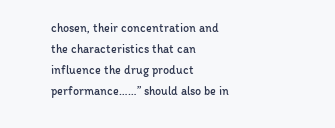chosen, their concentration and the characteristics that can influence the drug product performance……” should also be in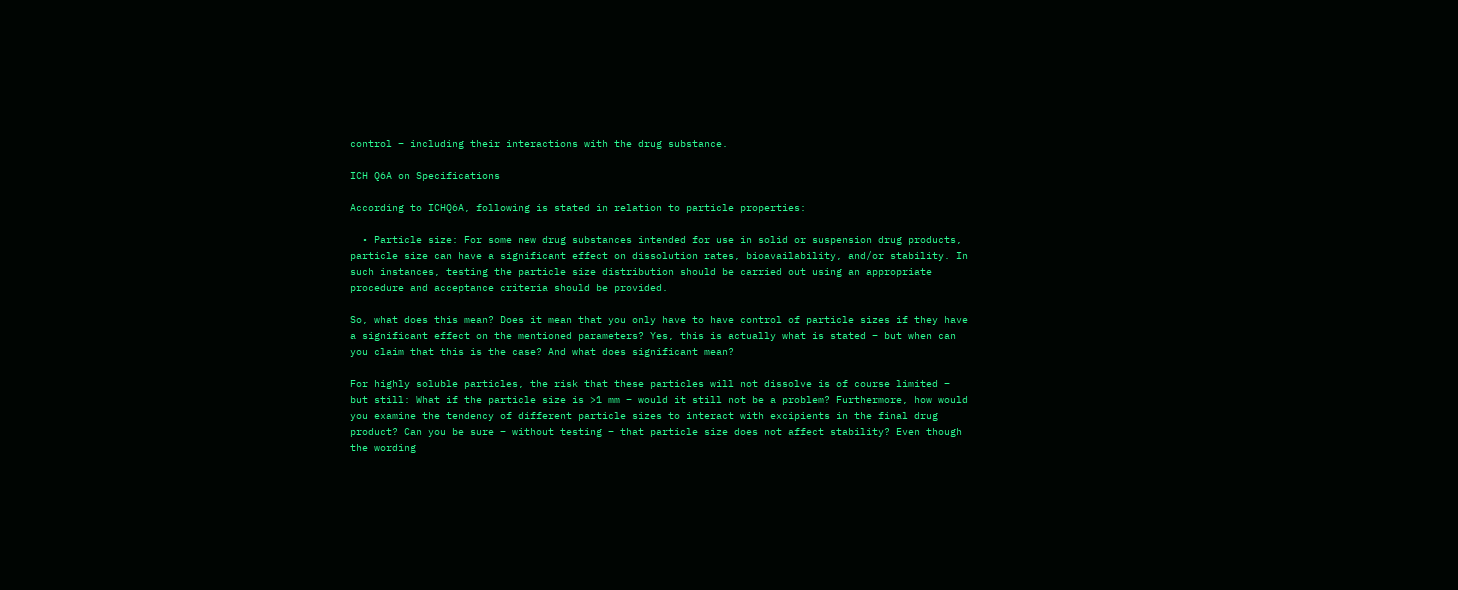control – including their interactions with the drug substance.

ICH Q6A on Specifications

According to ICHQ6A, following is stated in relation to particle properties:

  • Particle size: For some new drug substances intended for use in solid or suspension drug products, particle size can have a significant effect on dissolution rates, bioavailability, and/or stability. In such instances, testing the particle size distribution should be carried out using an appropriate procedure and acceptance criteria should be provided.

So, what does this mean? Does it mean that you only have to have control of particle sizes if they have a significant effect on the mentioned parameters? Yes, this is actually what is stated – but when can you claim that this is the case? And what does significant mean?

For highly soluble particles, the risk that these particles will not dissolve is of course limited – but still: What if the particle size is >1 mm – would it still not be a problem? Furthermore, how would you examine the tendency of different particle sizes to interact with excipients in the final drug product? Can you be sure – without testing – that particle size does not affect stability? Even though the wording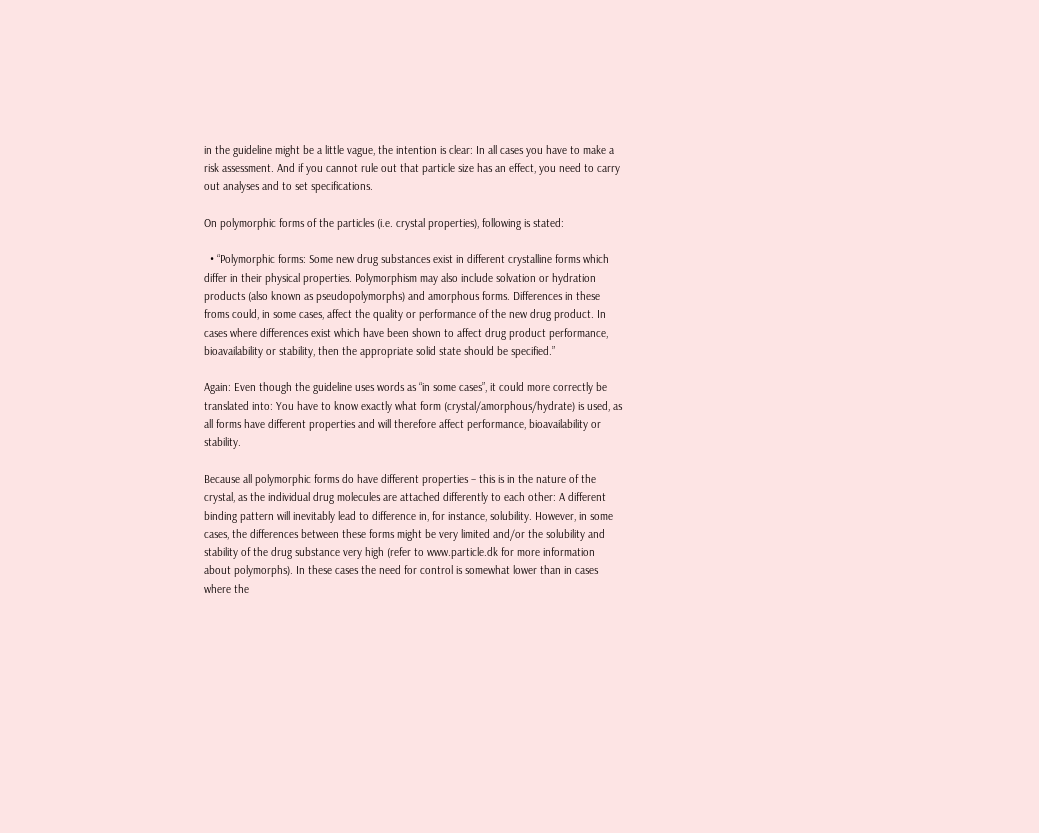in the guideline might be a little vague, the intention is clear: In all cases you have to make a risk assessment. And if you cannot rule out that particle size has an effect, you need to carry out analyses and to set specifications.

On polymorphic forms of the particles (i.e. crystal properties), following is stated:

  • “Polymorphic forms: Some new drug substances exist in different crystalline forms which differ in their physical properties. Polymorphism may also include solvation or hydration products (also known as pseudopolymorphs) and amorphous forms. Differences in these froms could, in some cases, affect the quality or performance of the new drug product. In cases where differences exist which have been shown to affect drug product performance, bioavailability or stability, then the appropriate solid state should be specified.”

Again: Even though the guideline uses words as “in some cases”, it could more correctly be translated into: You have to know exactly what form (crystal/amorphous/hydrate) is used, as all forms have different properties and will therefore affect performance, bioavailability or stability.

Because all polymorphic forms do have different properties – this is in the nature of the crystal, as the individual drug molecules are attached differently to each other: A different binding pattern will inevitably lead to difference in, for instance, solubility. However, in some cases, the differences between these forms might be very limited and/or the solubility and stability of the drug substance very high (refer to www.particle.dk for more information about polymorphs). In these cases the need for control is somewhat lower than in cases where the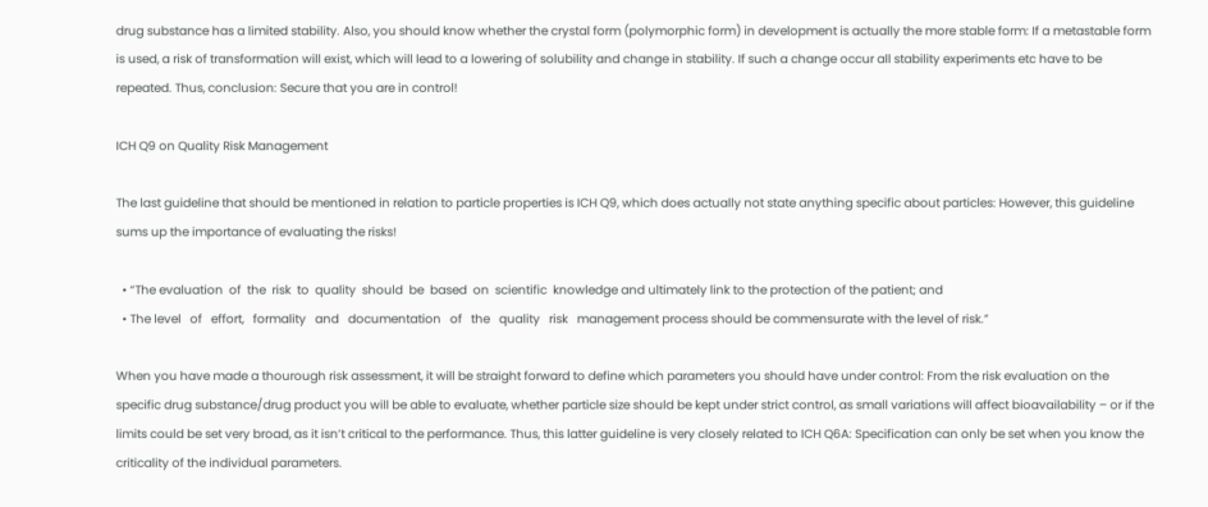drug substance has a limited stability. Also, you should know whether the crystal form (polymorphic form) in development is actually the more stable form: If a metastable form is used, a risk of transformation will exist, which will lead to a lowering of solubility and change in stability. If such a change occur all stability experiments etc have to be repeated. Thus, conclusion: Secure that you are in control!

ICH Q9 on Quality Risk Management

The last guideline that should be mentioned in relation to particle properties is ICH Q9, which does actually not state anything specific about particles: However, this guideline sums up the importance of evaluating the risks!

  • “The evaluation  of  the  risk  to  quality  should  be  based  on  scientific  knowledge and ultimately link to the protection of the patient; and
  • The level   of   effort,   formality   and   documentation   of   the   quality   risk   management process should be commensurate with the level of risk.”

When you have made a thourough risk assessment, it will be straight forward to define which parameters you should have under control: From the risk evaluation on the specific drug substance/drug product you will be able to evaluate, whether particle size should be kept under strict control, as small variations will affect bioavailability – or if the limits could be set very broad, as it isn’t critical to the performance. Thus, this latter guideline is very closely related to ICH Q6A: Specification can only be set when you know the criticality of the individual parameters.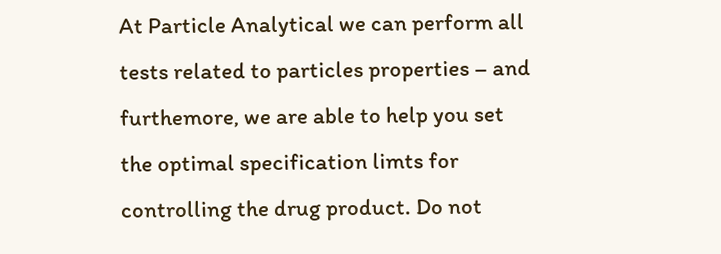At Particle Analytical we can perform all tests related to particles properties – and furthemore, we are able to help you set the optimal specification limts for controlling the drug product. Do not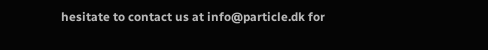hesitate to contact us at info@particle.dk for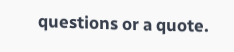questions or a quote.